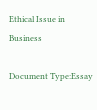Ethical Issue in Business

Document Type:Essay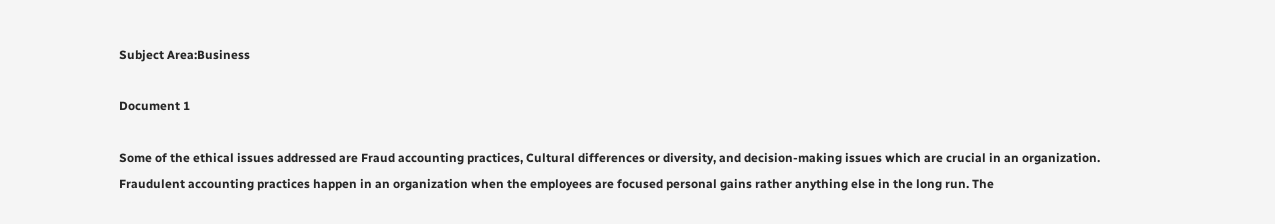Subject Area:Business

Document 1

Some of the ethical issues addressed are Fraud accounting practices, Cultural differences or diversity, and decision-making issues which are crucial in an organization. Fraudulent accounting practices happen in an organization when the employees are focused personal gains rather anything else in the long run. The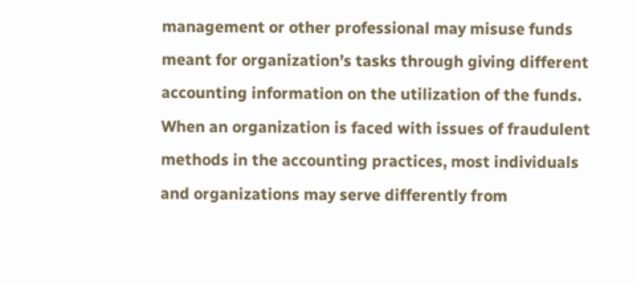management or other professional may misuse funds meant for organization’s tasks through giving different accounting information on the utilization of the funds. When an organization is faced with issues of fraudulent methods in the accounting practices, most individuals and organizations may serve differently from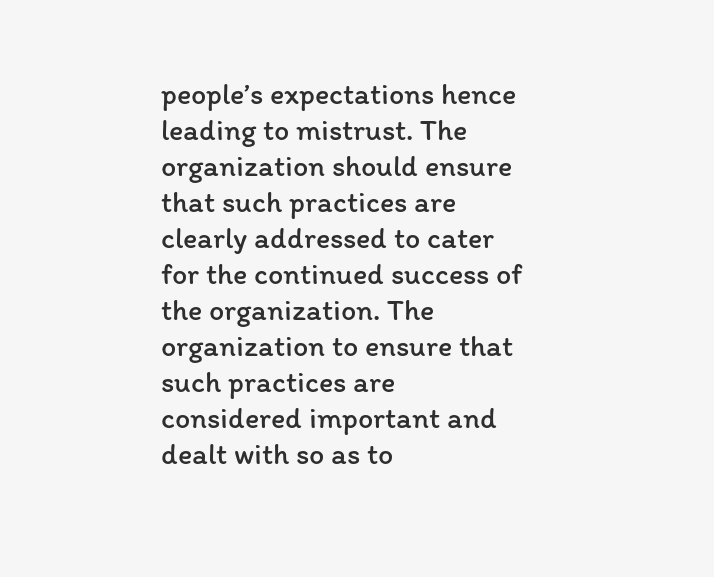people’s expectations hence leading to mistrust. The organization should ensure that such practices are clearly addressed to cater for the continued success of the organization. The organization to ensure that such practices are considered important and dealt with so as to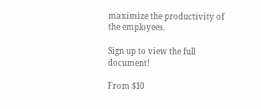maximize the productivity of the employees.

Sign up to view the full document!

From $10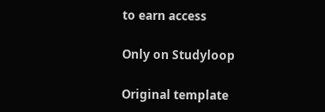to earn access

Only on Studyloop

Original template